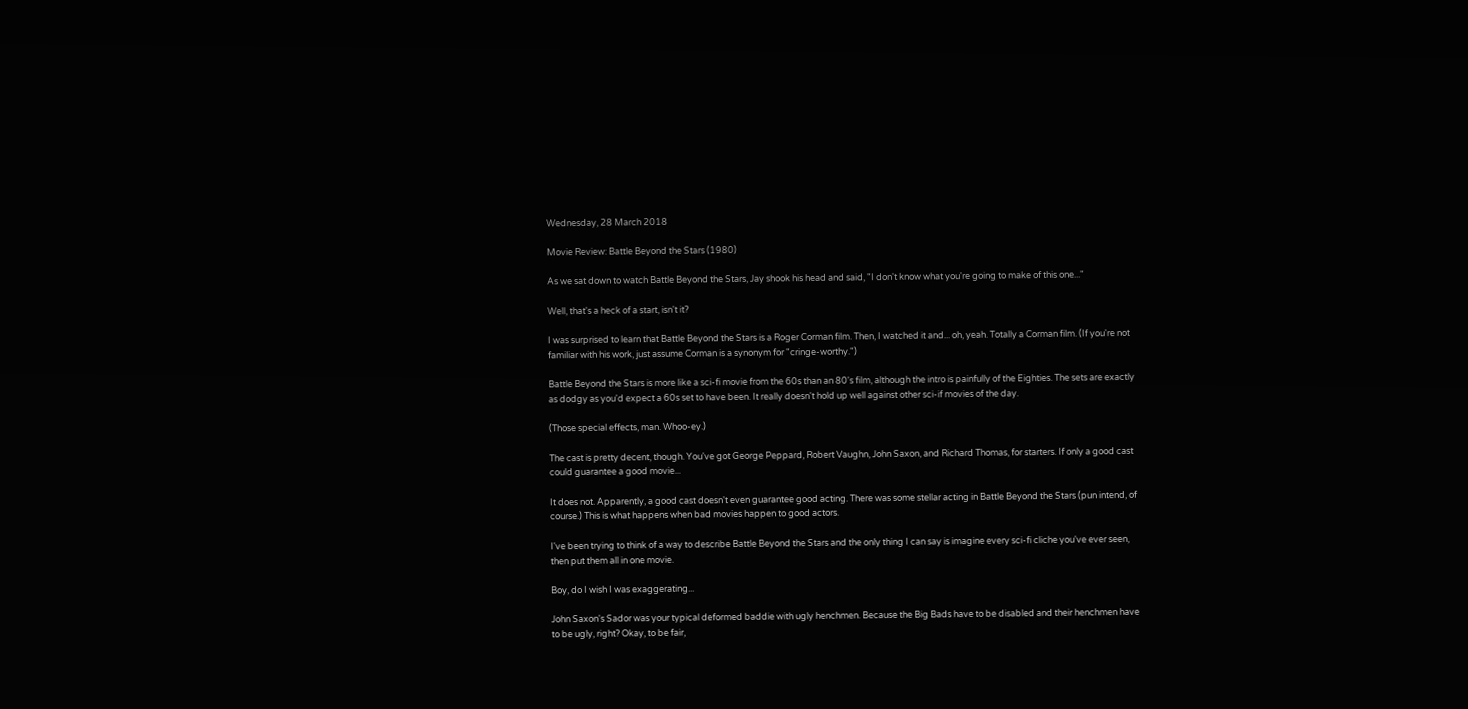Wednesday, 28 March 2018

Movie Review: Battle Beyond the Stars (1980)

As we sat down to watch Battle Beyond the Stars, Jay shook his head and said, "I don't know what you're going to make of this one..."

Well, that's a heck of a start, isn't it?

I was surprised to learn that Battle Beyond the Stars is a Roger Corman film. Then, I watched it and... oh, yeah. Totally a Corman film. (If you're not familiar with his work, just assume Corman is a synonym for "cringe-worthy.")

Battle Beyond the Stars is more like a sci-fi movie from the 60s than an 80's film, although the intro is painfully of the Eighties. The sets are exactly as dodgy as you'd expect a 60s set to have been. It really doesn't hold up well against other sci-if movies of the day.

(Those special effects, man. Whoo-ey.)

The cast is pretty decent, though. You've got George Peppard, Robert Vaughn, John Saxon, and Richard Thomas, for starters. If only a good cast could guarantee a good movie...

It does not. Apparently, a good cast doesn't even guarantee good acting. There was some stellar acting in Battle Beyond the Stars (pun intend, of course.) This is what happens when bad movies happen to good actors.

I've been trying to think of a way to describe Battle Beyond the Stars and the only thing I can say is imagine every sci-fi cliche you've ever seen, then put them all in one movie.

Boy, do I wish I was exaggerating...

John Saxon's Sador was your typical deformed baddie with ugly henchmen. Because the Big Bads have to be disabled and their henchmen have to be ugly, right? Okay, to be fair,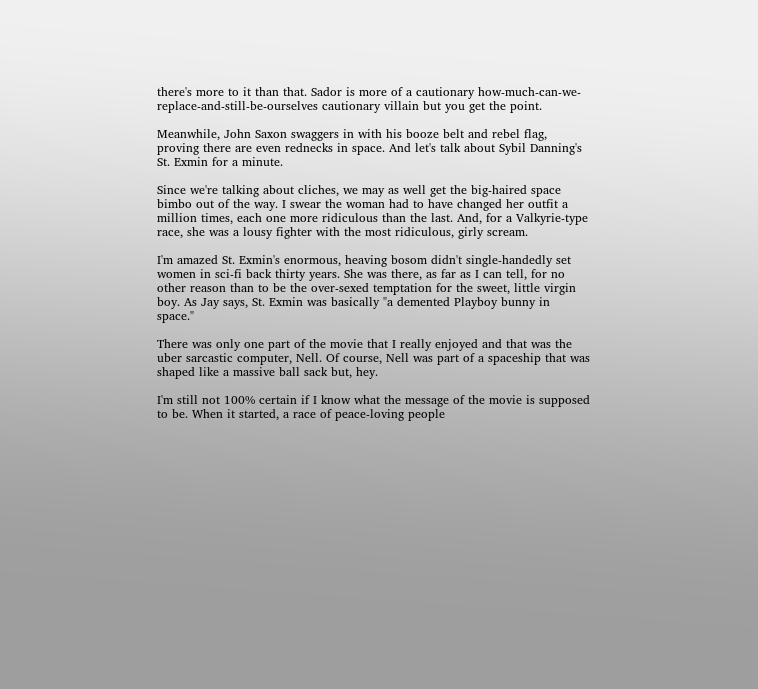there's more to it than that. Sador is more of a cautionary how-much-can-we-replace-and-still-be-ourselves cautionary villain but you get the point.

Meanwhile, John Saxon swaggers in with his booze belt and rebel flag, proving there are even rednecks in space. And let's talk about Sybil Danning's St. Exmin for a minute.

Since we're talking about cliches, we may as well get the big-haired space bimbo out of the way. I swear the woman had to have changed her outfit a million times, each one more ridiculous than the last. And, for a Valkyrie-type race, she was a lousy fighter with the most ridiculous, girly scream.

I'm amazed St. Exmin's enormous, heaving bosom didn't single-handedly set women in sci-fi back thirty years. She was there, as far as I can tell, for no other reason than to be the over-sexed temptation for the sweet, little virgin boy. As Jay says, St. Exmin was basically "a demented Playboy bunny in space."

There was only one part of the movie that I really enjoyed and that was the uber sarcastic computer, Nell. Of course, Nell was part of a spaceship that was shaped like a massive ball sack but, hey.

I'm still not 100% certain if I know what the message of the movie is supposed to be. When it started, a race of peace-loving people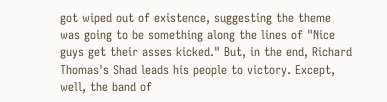got wiped out of existence, suggesting the theme was going to be something along the lines of "Nice guys get their asses kicked." But, in the end, Richard Thomas's Shad leads his people to victory. Except, well, the band of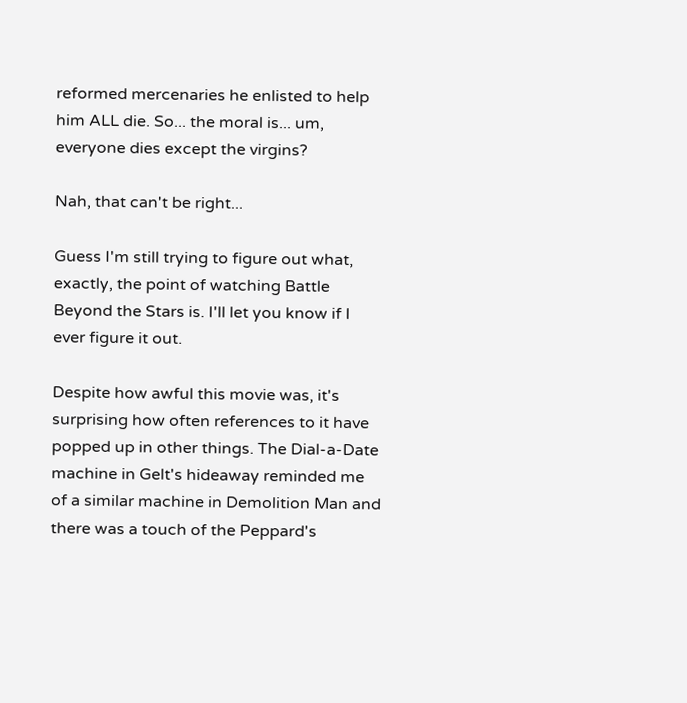reformed mercenaries he enlisted to help him ALL die. So... the moral is... um, everyone dies except the virgins?

Nah, that can't be right...

Guess I'm still trying to figure out what, exactly, the point of watching Battle Beyond the Stars is. I'll let you know if I ever figure it out.

Despite how awful this movie was, it's surprising how often references to it have popped up in other things. The Dial-a-Date machine in Gelt's hideaway reminded me of a similar machine in Demolition Man and there was a touch of the Peppard's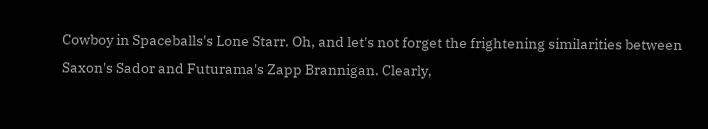Cowboy in Spaceballs's Lone Starr. Oh, and let's not forget the frightening similarities between Saxon's Sador and Futurama's Zapp Brannigan. Clearly,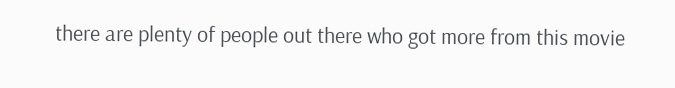there are plenty of people out there who got more from this movie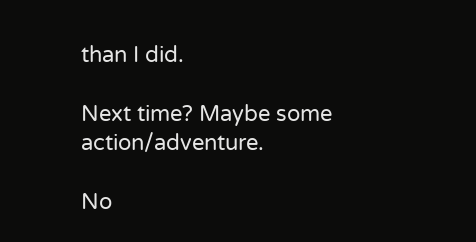than I did.

Next time? Maybe some action/adventure.

No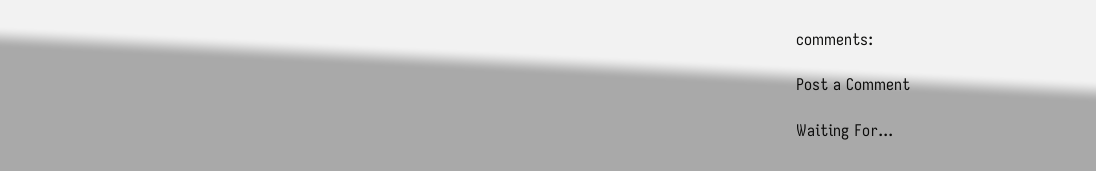comments:

Post a Comment

Waiting For...